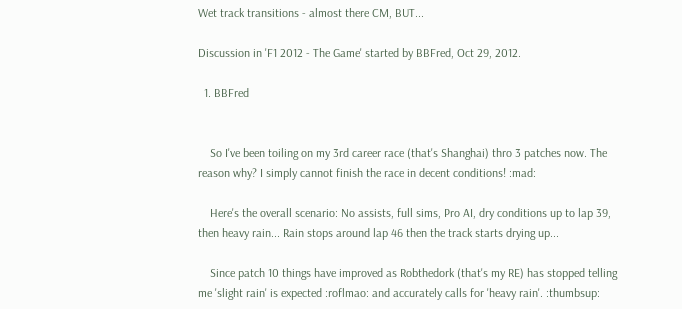Wet track transitions - almost there CM, BUT...

Discussion in 'F1 2012 - The Game' started by BBFred, Oct 29, 2012.

  1. BBFred


    So I've been toiling on my 3rd career race (that's Shanghai) thro 3 patches now. The reason why? I simply cannot finish the race in decent conditions! :mad:

    Here's the overall scenario: No assists, full sims, Pro AI, dry conditions up to lap 39, then heavy rain... Rain stops around lap 46 then the track starts drying up...

    Since patch 10 things have improved as Robthedork (that's my RE) has stopped telling me 'slight rain' is expected :roflmao: and accurately calls for 'heavy rain'. :thumbsup: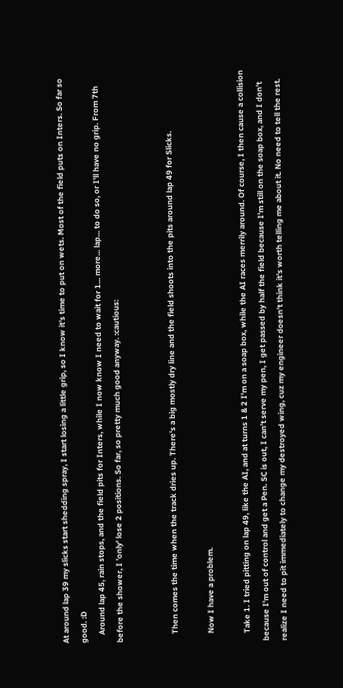At around lap 39 my slicks start shedding spray, I start losing a little grip, so I know it's time to put on wets. Most of the field puts on Inters. So far so good. :D
    Around lap 45, rain stops, and the field pits for Inters, while I now know I need to wait for 1... more... lap... to do so, or I'll have no grip. From 7th before the shower, I 'only' lose 2 positions. So far, so pretty much good anyway. :cautious:


    Then comes the time when the track dries up. There's a big mostly dry line and the field shoots into the pits around lap 49 for Slicks.

    Now I have a problem.

    Take 1. I tried pitting on lap 49, like the AI, and at turns 1 & 2 I'm on a soap box, while the AI races merrily around. Of course, I then cause a collision because I'm out of control and get a Pen. SC is out, I can't serve my pen, I get passed by half the field because I'm still on the soap box, and I don't realize I need to pit immediately to change my destroyed wing, cuz my engineer doesn't think it's worth telling me about it. No need to tell the rest.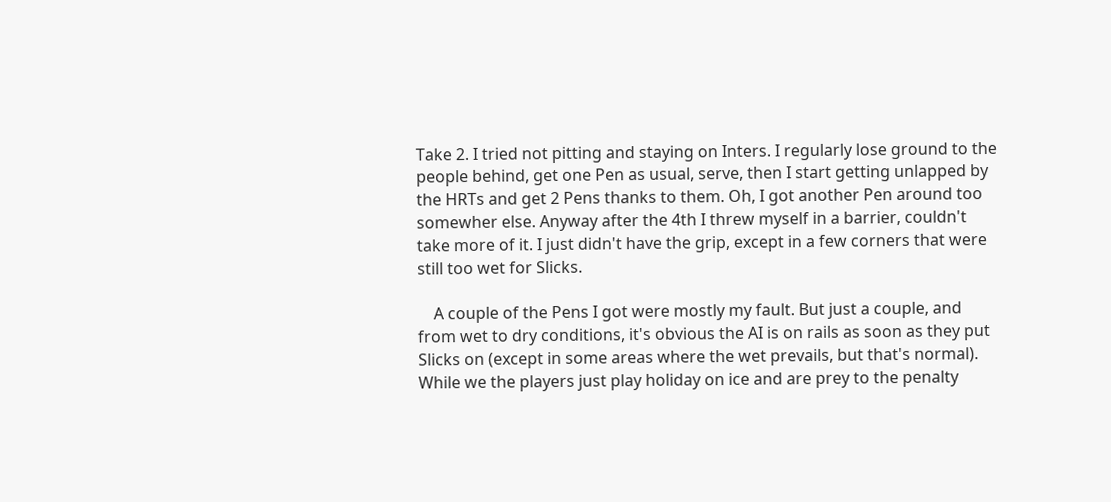Take 2. I tried not pitting and staying on Inters. I regularly lose ground to the people behind, get one Pen as usual, serve, then I start getting unlapped by the HRTs and get 2 Pens thanks to them. Oh, I got another Pen around too somewher else. Anyway after the 4th I threw myself in a barrier, couldn't take more of it. I just didn't have the grip, except in a few corners that were still too wet for Slicks.

    A couple of the Pens I got were mostly my fault. But just a couple, and from wet to dry conditions, it's obvious the AI is on rails as soon as they put Slicks on (except in some areas where the wet prevails, but that's normal). While we the players just play holiday on ice and are prey to the penalty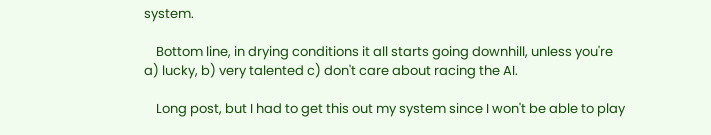system.

    Bottom line, in drying conditions it all starts going downhill, unless you're a) lucky, b) very talented c) don't care about racing the AI.

    Long post, but I had to get this out my system since I won't be able to play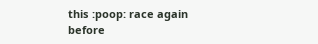this :poop: race again before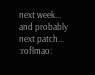next week... and probably next patch... :roflmao: